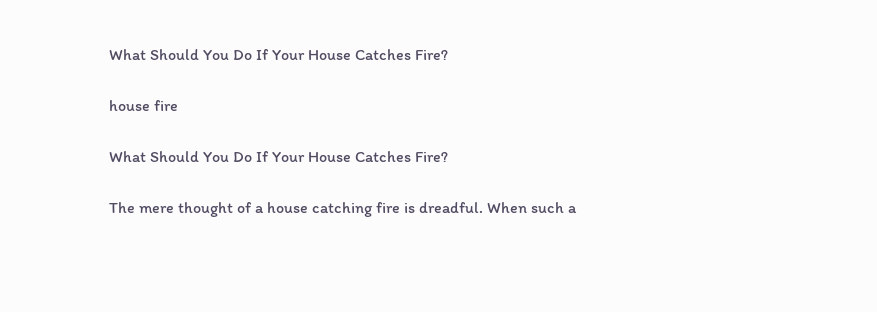What Should You Do If Your House Catches Fire?

house fire

What Should You Do If Your House Catches Fire?

The mere thought of a house catching fire is dreadful. When such a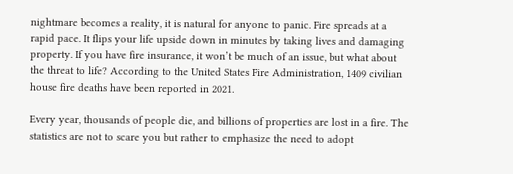nightmare becomes a reality, it is natural for anyone to panic. Fire spreads at a rapid pace. It flips your life upside down in minutes by taking lives and damaging property. If you have fire insurance, it won’t be much of an issue, but what about the threat to life? According to the United States Fire Administration, 1409 civilian house fire deaths have been reported in 2021.

Every year, thousands of people die, and billions of properties are lost in a fire. The statistics are not to scare you but rather to emphasize the need to adopt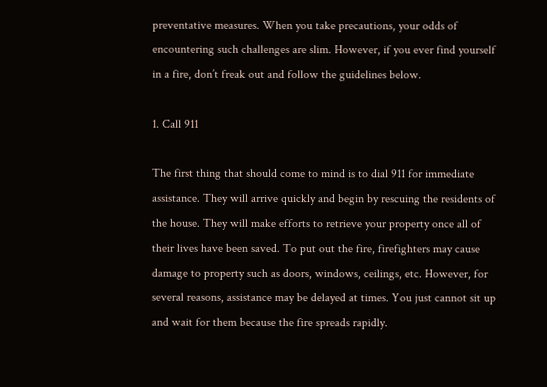preventative measures. When you take precautions, your odds of encountering such challenges are slim. However, if you ever find yourself in a fire, don’t freak out and follow the guidelines below.

1. Call 911

The first thing that should come to mind is to dial 911 for immediate assistance. They will arrive quickly and begin by rescuing the residents of the house. They will make efforts to retrieve your property once all of their lives have been saved. To put out the fire, firefighters may cause damage to property such as doors, windows, ceilings, etc. However, for several reasons, assistance may be delayed at times. You just cannot sit up and wait for them because the fire spreads rapidly.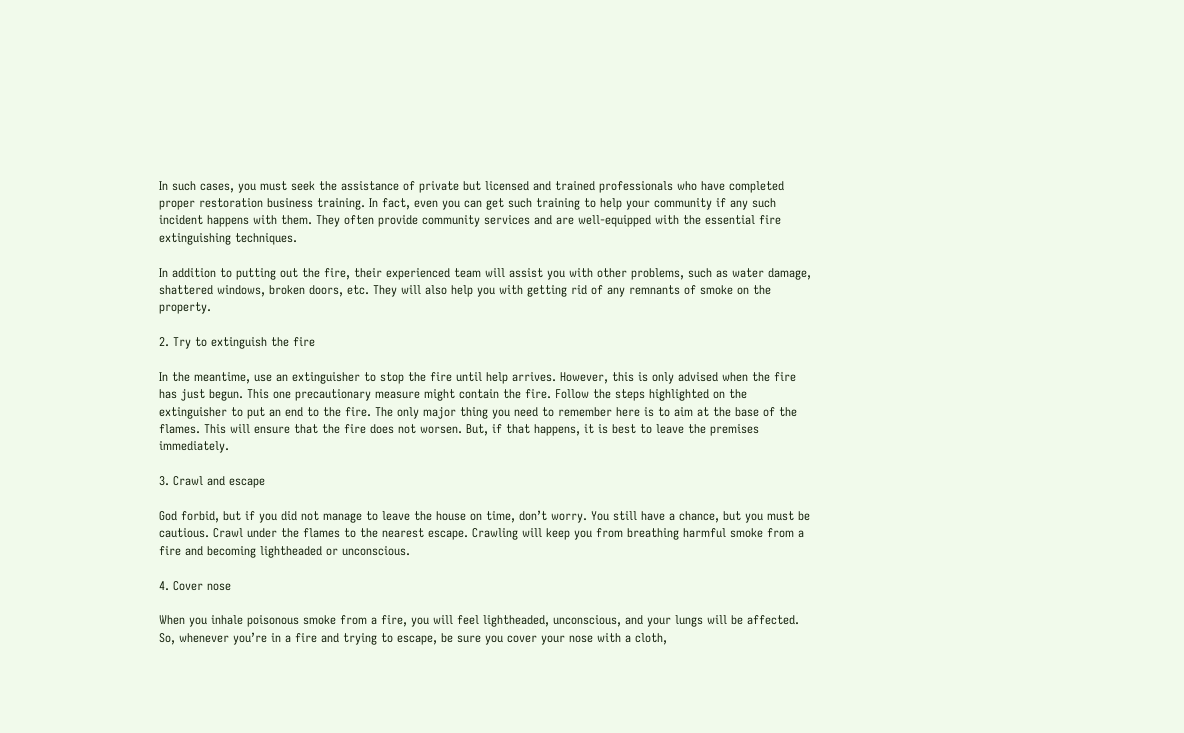In such cases, you must seek the assistance of private but licensed and trained professionals who have completed proper restoration business training. In fact, even you can get such training to help your community if any such incident happens with them. They often provide community services and are well-equipped with the essential fire extinguishing techniques.

In addition to putting out the fire, their experienced team will assist you with other problems, such as water damage, shattered windows, broken doors, etc. They will also help you with getting rid of any remnants of smoke on the property.

2. Try to extinguish the fire

In the meantime, use an extinguisher to stop the fire until help arrives. However, this is only advised when the fire has just begun. This one precautionary measure might contain the fire. Follow the steps highlighted on the extinguisher to put an end to the fire. The only major thing you need to remember here is to aim at the base of the flames. This will ensure that the fire does not worsen. But, if that happens, it is best to leave the premises immediately.

3. Crawl and escape

God forbid, but if you did not manage to leave the house on time, don’t worry. You still have a chance, but you must be cautious. Crawl under the flames to the nearest escape. Crawling will keep you from breathing harmful smoke from a fire and becoming lightheaded or unconscious.

4. Cover nose

When you inhale poisonous smoke from a fire, you will feel lightheaded, unconscious, and your lungs will be affected. So, whenever you’re in a fire and trying to escape, be sure you cover your nose with a cloth,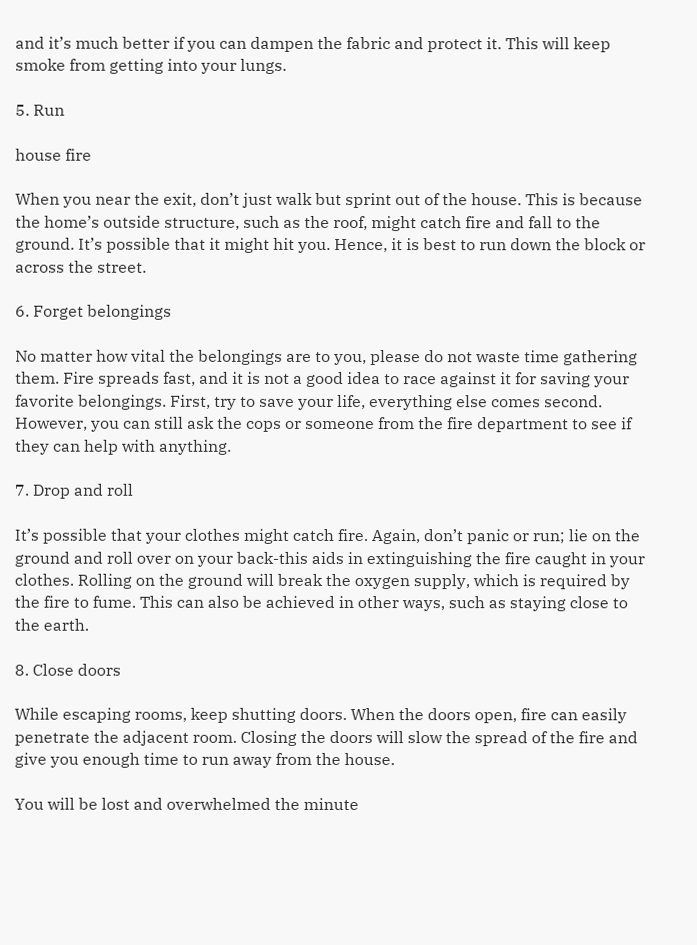and it’s much better if you can dampen the fabric and protect it. This will keep smoke from getting into your lungs.

5. Run

house fire

When you near the exit, don’t just walk but sprint out of the house. This is because the home’s outside structure, such as the roof, might catch fire and fall to the ground. It’s possible that it might hit you. Hence, it is best to run down the block or across the street.

6. Forget belongings

No matter how vital the belongings are to you, please do not waste time gathering them. Fire spreads fast, and it is not a good idea to race against it for saving your favorite belongings. First, try to save your life, everything else comes second. However, you can still ask the cops or someone from the fire department to see if they can help with anything.

7. Drop and roll

It’s possible that your clothes might catch fire. Again, don’t panic or run; lie on the ground and roll over on your back-this aids in extinguishing the fire caught in your clothes. Rolling on the ground will break the oxygen supply, which is required by the fire to fume. This can also be achieved in other ways, such as staying close to the earth.

8. Close doors

While escaping rooms, keep shutting doors. When the doors open, fire can easily penetrate the adjacent room. Closing the doors will slow the spread of the fire and give you enough time to run away from the house.

You will be lost and overwhelmed the minute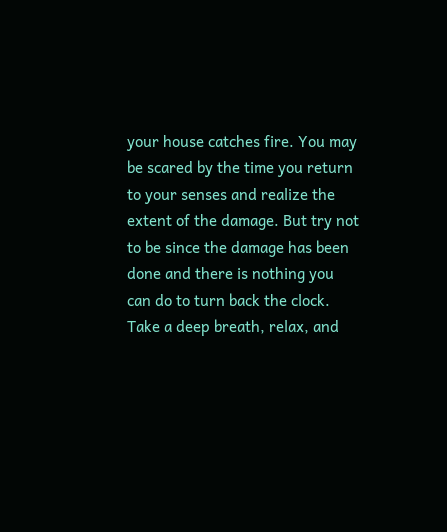your house catches fire. You may be scared by the time you return to your senses and realize the extent of the damage. But try not to be since the damage has been done and there is nothing you can do to turn back the clock. Take a deep breath, relax, and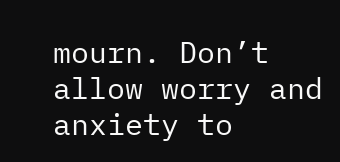mourn. Don’t allow worry and anxiety to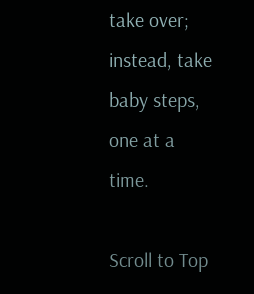take over; instead, take baby steps, one at a time.

Scroll to Top